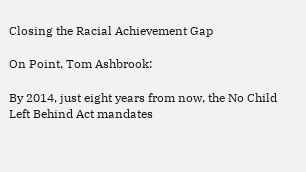Closing the Racial Achievement Gap

On Point, Tom Ashbrook:

By 2014, just eight years from now, the No Child Left Behind Act mandates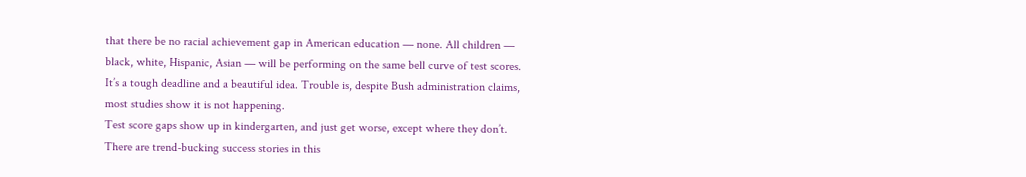that there be no racial achievement gap in American education — none. All children — black, white, Hispanic, Asian — will be performing on the same bell curve of test scores.
It’s a tough deadline and a beautiful idea. Trouble is, despite Bush administration claims, most studies show it is not happening.
Test score gaps show up in kindergarten, and just get worse, except where they don’t. There are trend-bucking success stories in this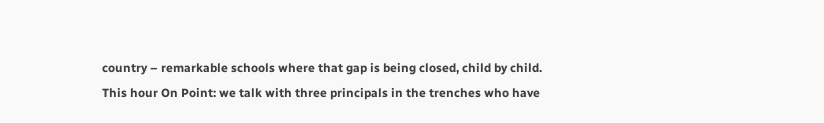country – remarkable schools where that gap is being closed, child by child.
This hour On Point: we talk with three principals in the trenches who have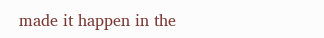made it happen in the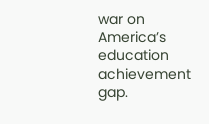war on America’s education achievement gap.